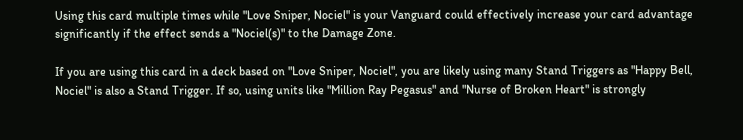Using this card multiple times while "Love Sniper, Nociel" is your Vanguard could effectively increase your card advantage significantly if the effect sends a "Nociel(s)" to the Damage Zone.

If you are using this card in a deck based on "Love Sniper, Nociel", you are likely using many Stand Triggers as "Happy Bell, Nociel" is also a Stand Trigger. If so, using units like "Million Ray Pegasus" and "Nurse of Broken Heart" is strongly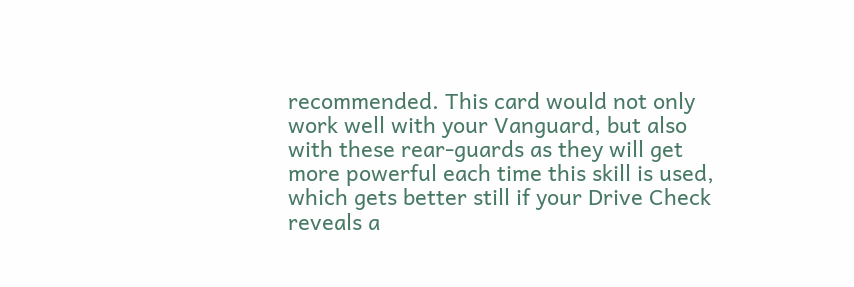recommended. This card would not only work well with your Vanguard, but also with these rear-guards as they will get more powerful each time this skill is used, which gets better still if your Drive Check reveals a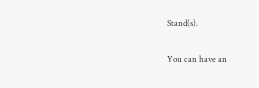Stand(s).

You can have an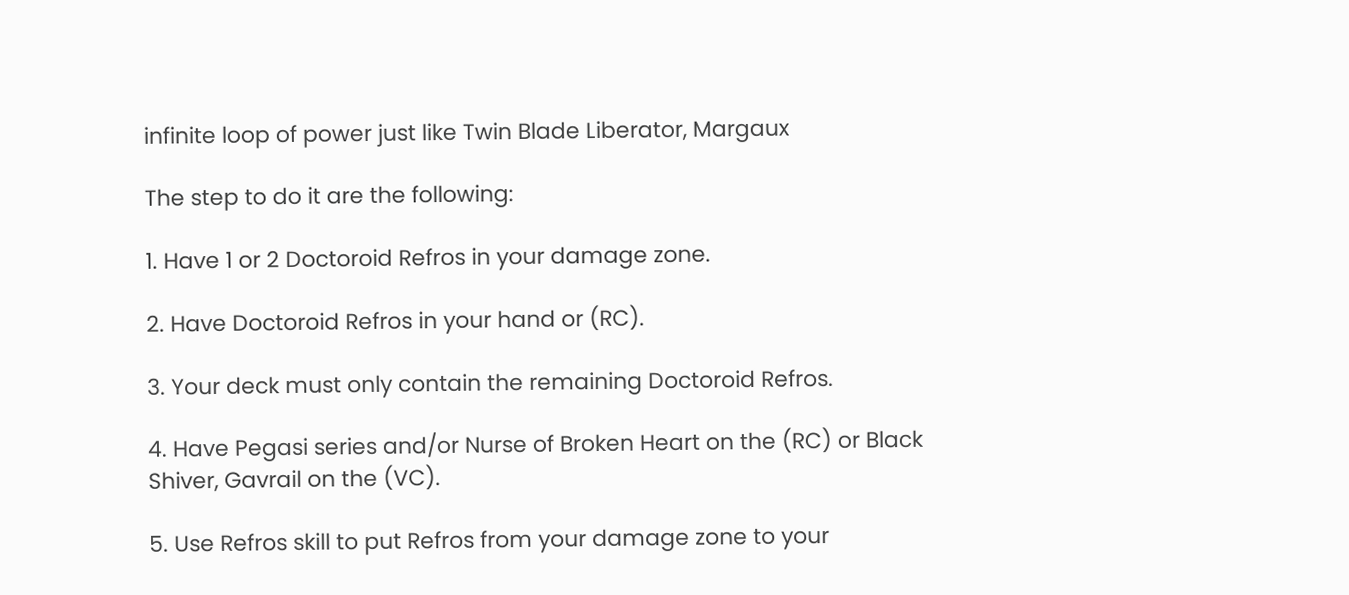infinite loop of power just like Twin Blade Liberator, Margaux

The step to do it are the following:

1. Have 1 or 2 Doctoroid Refros in your damage zone.

2. Have Doctoroid Refros in your hand or (RC).

3. Your deck must only contain the remaining Doctoroid Refros.

4. Have Pegasi series and/or Nurse of Broken Heart on the (RC) or Black Shiver, Gavrail on the (VC).

5. Use Refros skill to put Refros from your damage zone to your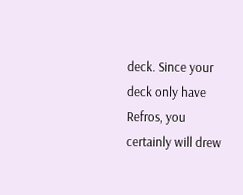deck. Since your deck only have Refros, you certainly will drew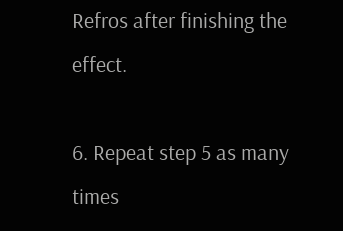Refros after finishing the effect.

6. Repeat step 5 as many times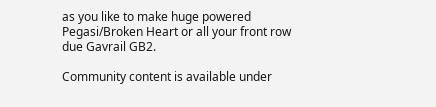as you like to make huge powered Pegasi/Broken Heart or all your front row due Gavrail GB2.

Community content is available under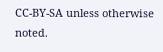CC-BY-SA unless otherwise noted.